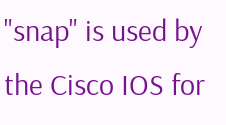"snap" is used by the Cisco IOS for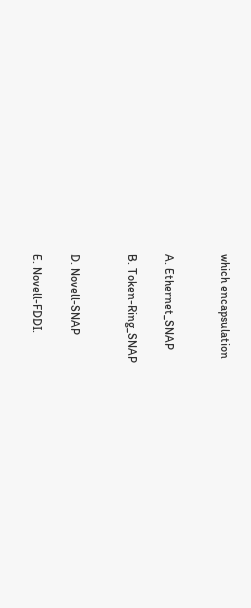which encapsulation


A. Ethernet_SNAP

B. Token-Ring_SNAP


D. Novell-SNAP

E. Novell-FDDI.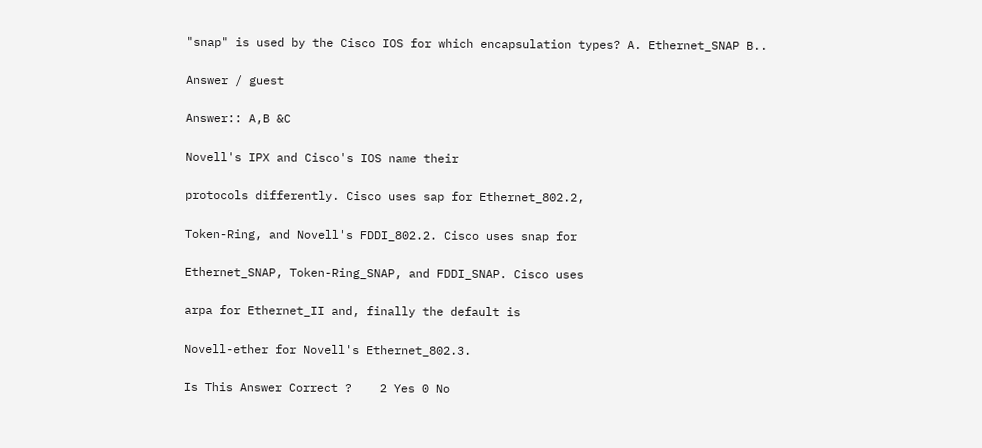"snap" is used by the Cisco IOS for which encapsulation types? A. Ethernet_SNAP B..

Answer / guest

Answer:: A,B &C

Novell's IPX and Cisco's IOS name their

protocols differently. Cisco uses sap for Ethernet_802.2,

Token-Ring, and Novell's FDDI_802.2. Cisco uses snap for

Ethernet_SNAP, Token-Ring_SNAP, and FDDI_SNAP. Cisco uses

arpa for Ethernet_II and, finally the default is

Novell-ether for Novell's Ethernet_802.3.

Is This Answer Correct ?    2 Yes 0 No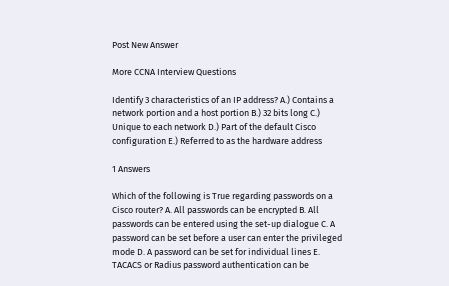Post New Answer

More CCNA Interview Questions

Identify 3 characteristics of an IP address? A.) Contains a network portion and a host portion B.) 32 bits long C.) Unique to each network D.) Part of the default Cisco configuration E.) Referred to as the hardware address

1 Answers

Which of the following is True regarding passwords on a Cisco router? A. All passwords can be encrypted B. All passwords can be entered using the set-up dialogue C. A password can be set before a user can enter the privileged mode D. A password can be set for individual lines E. TACACS or Radius password authentication can be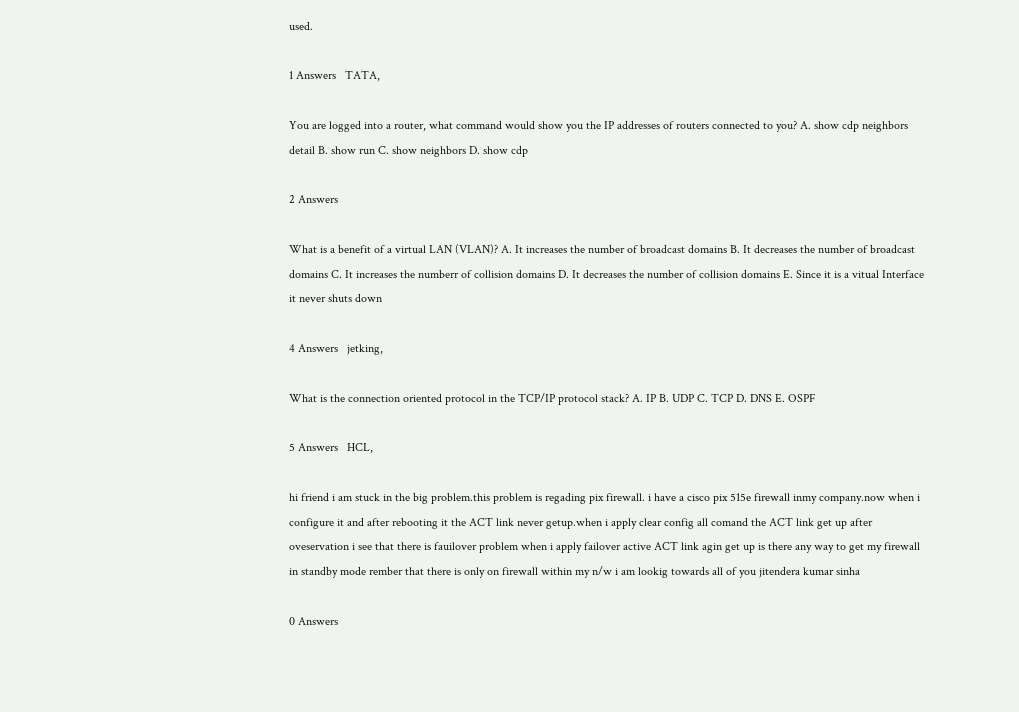used.

1 Answers   TATA,

You are logged into a router, what command would show you the IP addresses of routers connected to you? A. show cdp neighbors detail B. show run C. show neighbors D. show cdp

2 Answers

What is a benefit of a virtual LAN (VLAN)? A. It increases the number of broadcast domains B. It decreases the number of broadcast domains C. It increases the numberr of collision domains D. It decreases the number of collision domains E. Since it is a vitual Interface it never shuts down

4 Answers   jetking,

What is the connection oriented protocol in the TCP/IP protocol stack? A. IP B. UDP C. TCP D. DNS E. OSPF

5 Answers   HCL,

hi friend i am stuck in the big problem.this problem is regading pix firewall. i have a cisco pix 515e firewall inmy company.now when i configure it and after rebooting it the ACT link never getup.when i apply clear config all comand the ACT link get up after oveservation i see that there is fauilover problem when i apply failover active ACT link agin get up is there any way to get my firewall in standby mode rember that there is only on firewall within my n/w i am lookig towards all of you jitendera kumar sinha

0 Answers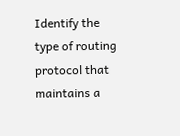Identify the type of routing protocol that maintains a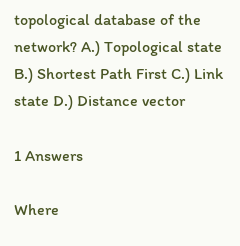topological database of the network? A.) Topological state B.) Shortest Path First C.) Link state D.) Distance vector

1 Answers

Where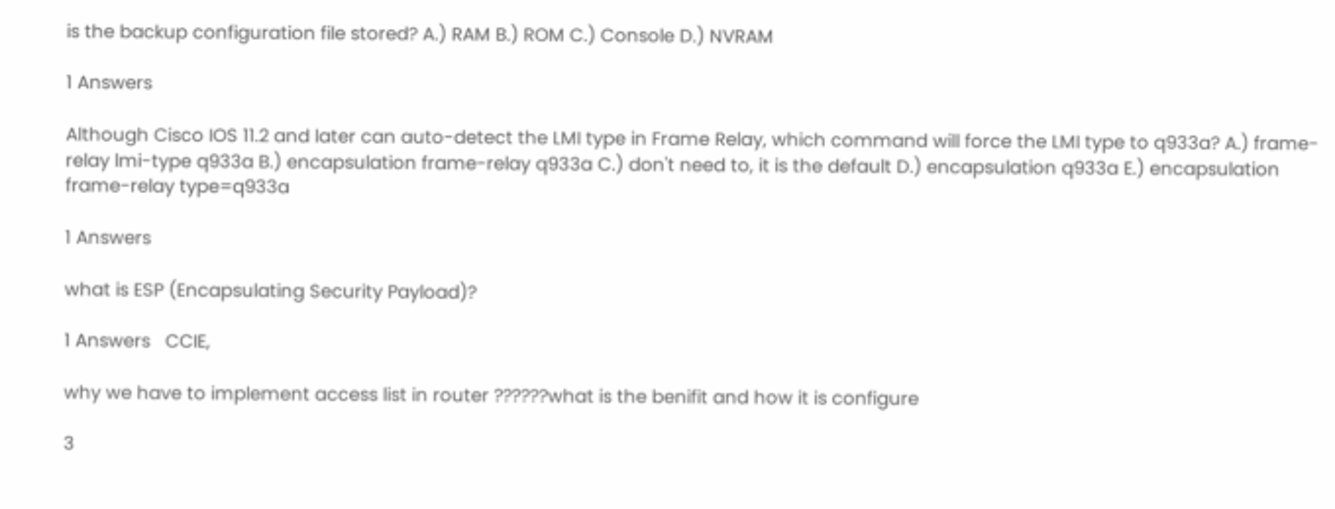is the backup configuration file stored? A.) RAM B.) ROM C.) Console D.) NVRAM

1 Answers

Although Cisco IOS 11.2 and later can auto-detect the LMI type in Frame Relay, which command will force the LMI type to q933a? A.) frame-relay lmi-type q933a B.) encapsulation frame-relay q933a C.) don't need to, it is the default D.) encapsulation q933a E.) encapsulation frame-relay type=q933a

1 Answers

what is ESP (Encapsulating Security Payload)?

1 Answers   CCIE,

why we have to implement access list in router ??????what is the benifit and how it is configure

3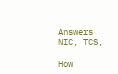Answers   NIC, TCS,

How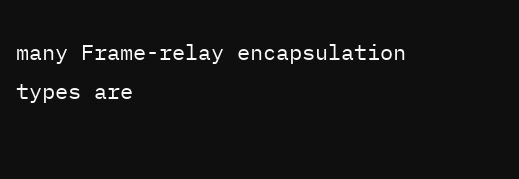many Frame-relay encapsulation types are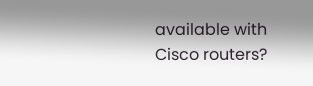available with Cisco routers?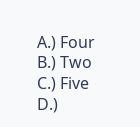A.) Four B.) Two C.) Five D.)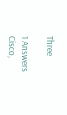Three

1 Answers   Cisco,